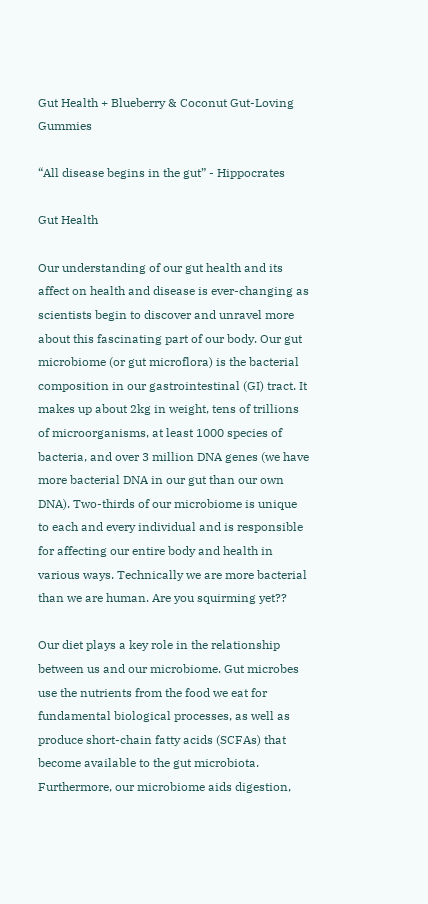Gut Health + Blueberry & Coconut Gut-Loving Gummies

“All disease begins in the gut” - Hippocrates

Gut Health

Our understanding of our gut health and its affect on health and disease is ever-changing as scientists begin to discover and unravel more about this fascinating part of our body. Our gut microbiome (or gut microflora) is the bacterial composition in our gastrointestinal (GI) tract. It makes up about 2kg in weight, tens of trillions of microorganisms, at least 1000 species of bacteria, and over 3 million DNA genes (we have more bacterial DNA in our gut than our own DNA). Two-thirds of our microbiome is unique to each and every individual and is responsible for affecting our entire body and health in various ways. Technically we are more bacterial than we are human. Are you squirming yet??

Our diet plays a key role in the relationship between us and our microbiome. Gut microbes use the nutrients from the food we eat for fundamental biological processes, as well as produce short-chain fatty acids (SCFAs) that become available to the gut microbiota. Furthermore, our microbiome aids digestion,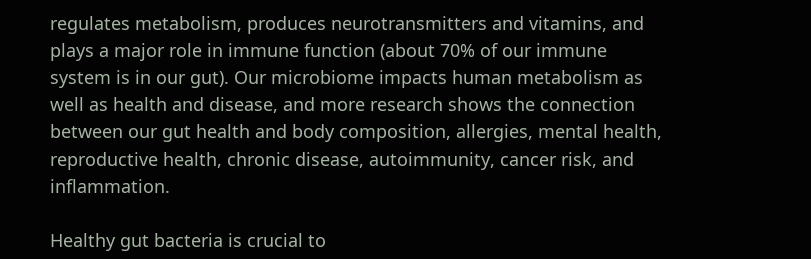regulates metabolism, produces neurotransmitters and vitamins, and plays a major role in immune function (about 70% of our immune system is in our gut). Our microbiome impacts human metabolism as well as health and disease, and more research shows the connection between our gut health and body composition, allergies, mental health, reproductive health, chronic disease, autoimmunity, cancer risk, and inflammation.

Healthy gut bacteria is crucial to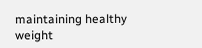maintaining healthy weight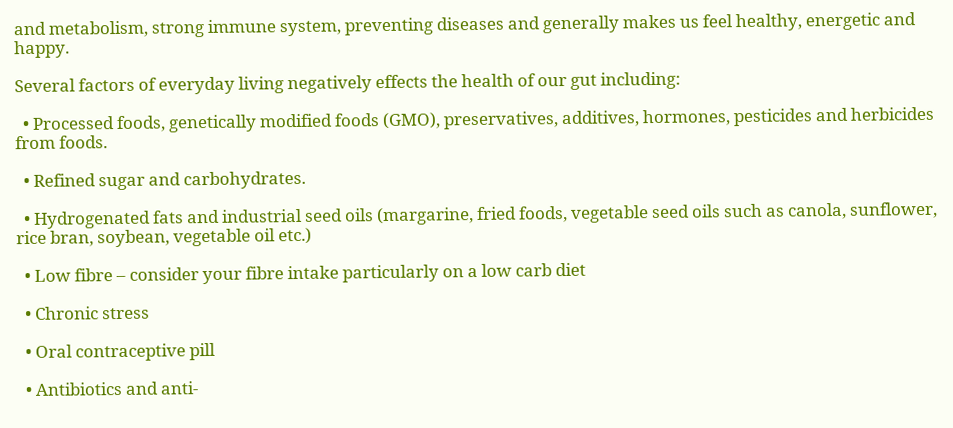and metabolism, strong immune system, preventing diseases and generally makes us feel healthy, energetic and happy.

Several factors of everyday living negatively effects the health of our gut including:

  • Processed foods, genetically modified foods (GMO), preservatives, additives, hormones, pesticides and herbicides from foods.

  • Refined sugar and carbohydrates.

  • Hydrogenated fats and industrial seed oils (margarine, fried foods, vegetable seed oils such as canola, sunflower, rice bran, soybean, vegetable oil etc.)

  • Low fibre – consider your fibre intake particularly on a low carb diet

  • Chronic stress

  • Oral contraceptive pill

  • Antibiotics and anti-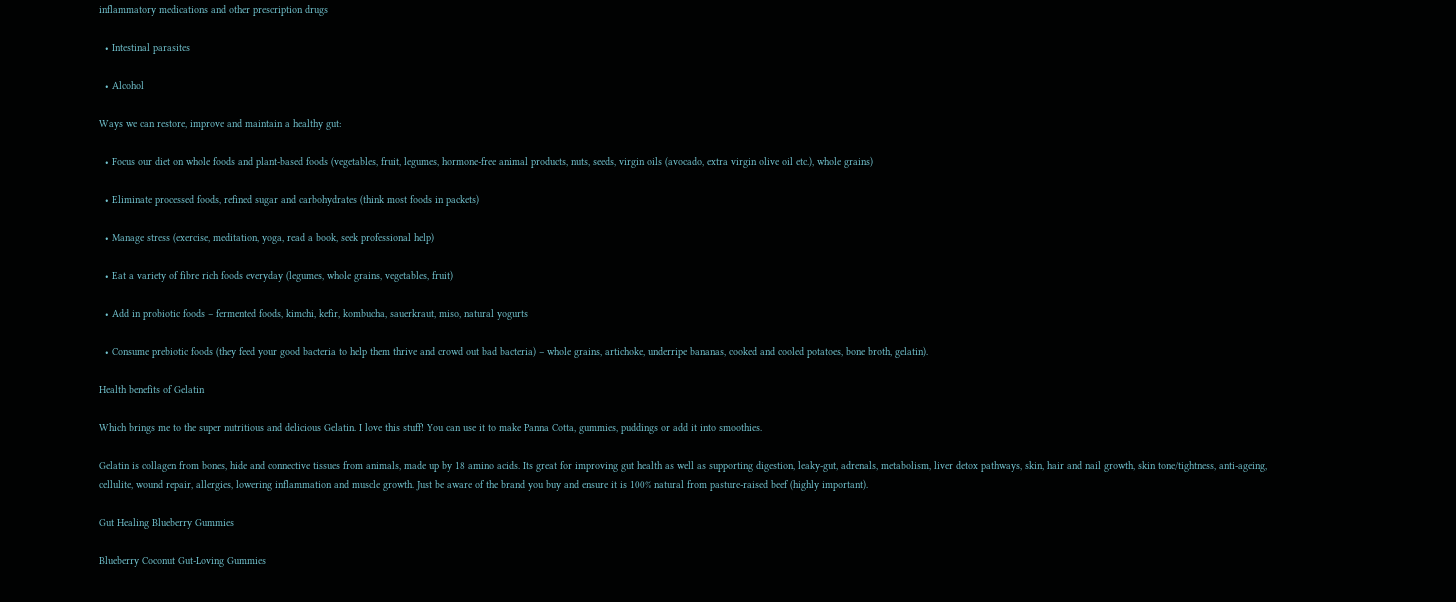inflammatory medications and other prescription drugs

  • Intestinal parasites

  • Alcohol

Ways we can restore, improve and maintain a healthy gut:

  • Focus our diet on whole foods and plant-based foods (vegetables, fruit, legumes, hormone-free animal products, nuts, seeds, virgin oils (avocado, extra virgin olive oil etc.), whole grains)

  • Eliminate processed foods, refined sugar and carbohydrates (think most foods in packets)

  • Manage stress (exercise, meditation, yoga, read a book, seek professional help)

  • Eat a variety of fibre rich foods everyday (legumes, whole grains, vegetables, fruit)

  • Add in probiotic foods – fermented foods, kimchi, kefir, kombucha, sauerkraut, miso, natural yogurts

  • Consume prebiotic foods (they feed your good bacteria to help them thrive and crowd out bad bacteria) – whole grains, artichoke, underripe bananas, cooked and cooled potatoes, bone broth, gelatin).

Health benefits of Gelatin

Which brings me to the super nutritious and delicious Gelatin. I love this stuff! You can use it to make Panna Cotta, gummies, puddings or add it into smoothies.

Gelatin is collagen from bones, hide and connective tissues from animals, made up by 18 amino acids. Its great for improving gut health as well as supporting digestion, leaky-gut, adrenals, metabolism, liver detox pathways, skin, hair and nail growth, skin tone/tightness, anti-ageing, cellulite, wound repair, allergies, lowering inflammation and muscle growth. Just be aware of the brand you buy and ensure it is 100% natural from pasture-raised beef (highly important).

Gut Healing Blueberry Gummies

Blueberry Coconut Gut-Loving Gummies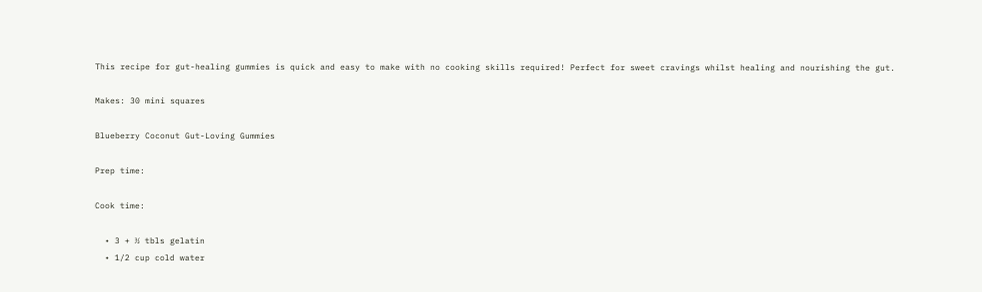This recipe for gut-healing gummies is quick and easy to make with no cooking skills required! Perfect for sweet cravings whilst healing and nourishing the gut.

Makes: 30 mini squares

Blueberry Coconut Gut-Loving Gummies

Prep time:

Cook time:

  • 3 + ½ tbls gelatin
  • 1/2 cup cold water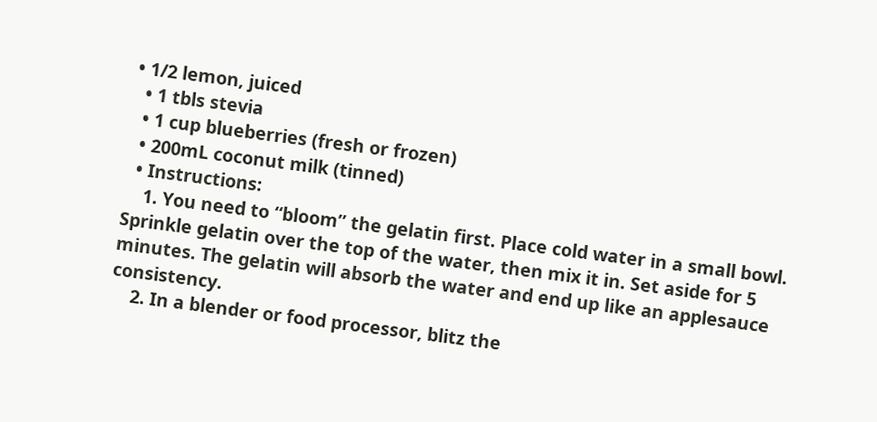• 1/2 lemon, juiced
  • 1 tbls stevia
  • 1 cup blueberries (fresh or frozen)
  • 200mL coconut milk (tinned)
  • Instructions:
    1. You need to “bloom” the gelatin first. Place cold water in a small bowl. Sprinkle gelatin over the top of the water, then mix it in. Set aside for 5 minutes. The gelatin will absorb the water and end up like an applesauce consistency.
    2. In a blender or food processor, blitz the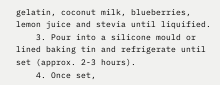gelatin, coconut milk, blueberries, lemon juice and stevia until liquified.
    3. Pour into a silicone mould or lined baking tin and refrigerate until set (approx. 2-3 hours).
    4. Once set,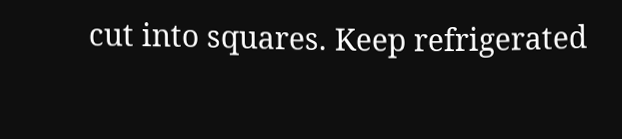cut into squares. Keep refrigerated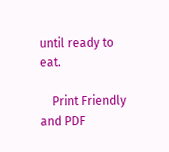until ready to eat.

    Print Friendly and PDF